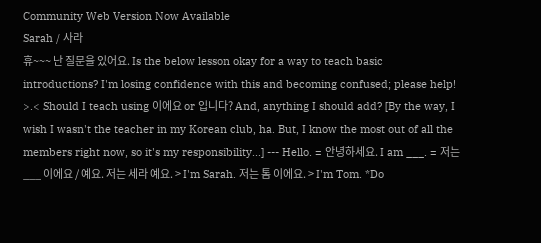Community Web Version Now Available
Sarah / 사라
휴~~~ 난 질문을 있어요. Is the below lesson okay for a way to teach basic introductions? I'm losing confidence with this and becoming confused; please help! >.< Should I teach using 이에요 or 입니다? And, anything I should add? [By the way, I wish I wasn't the teacher in my Korean club, ha. But, I know the most out of all the members right now, so it's my responsibility...] --- Hello. = 안녕하세요. I am ___. = 저는 ___ 이에요 / 예요. 저는 세라 예요. > I'm Sarah. 저는 톰 이에요. > I'm Tom. *Do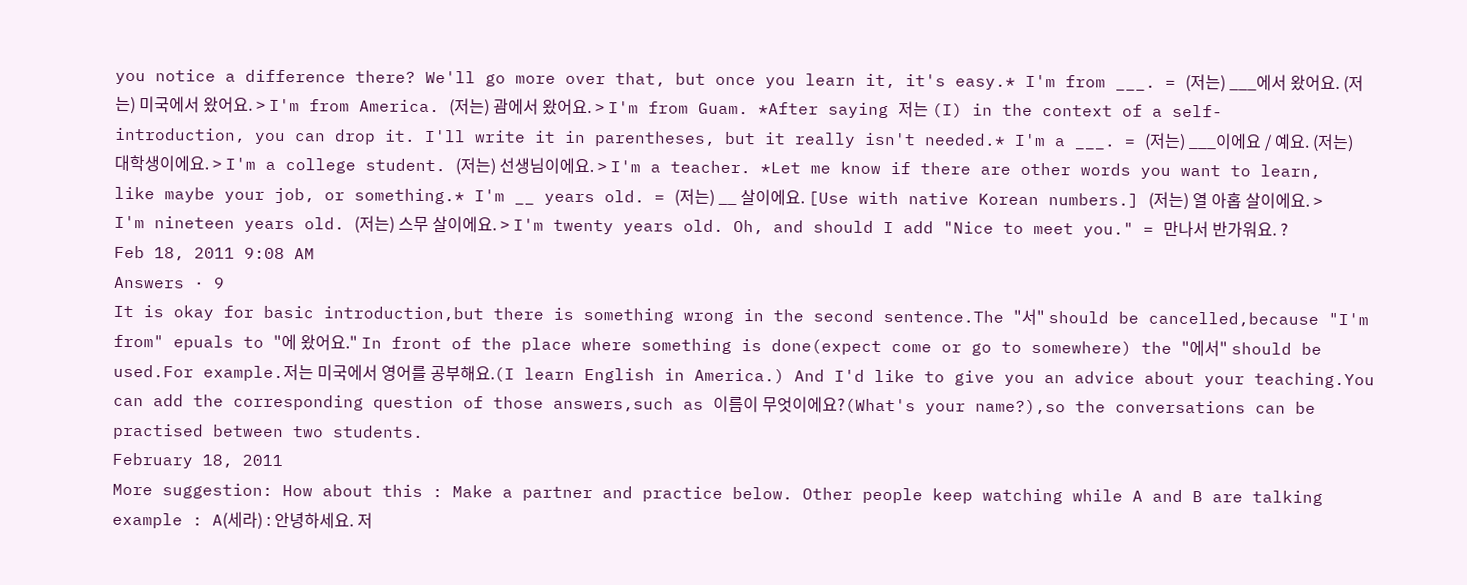you notice a difference there? We'll go more over that, but once you learn it, it's easy.* I'm from ___. = (저는) ___에서 왔어요. (저는) 미국에서 왔어요. > I'm from America. (저는) 괌에서 왔어요. > I'm from Guam. *After saying 저는 (I) in the context of a self-introduction, you can drop it. I'll write it in parentheses, but it really isn't needed.* I'm a ___. = (저는) ___이에요 / 예요. (저는) 대학생이에요. > I'm a college student. (저는) 선생님이에요. > I'm a teacher. *Let me know if there are other words you want to learn, like maybe your job, or something.* I'm __ years old. = (저는) __ 살이에요. [Use with native Korean numbers.] (저는) 열 아홉 살이에요. > I'm nineteen years old. (저는) 스무 살이에요. > I'm twenty years old. Oh, and should I add "Nice to meet you." = 만나서 반가워요. ?
Feb 18, 2011 9:08 AM
Answers · 9
It is okay for basic introduction,but there is something wrong in the second sentence.The "서" should be cancelled,because "I'm from" epuals to "에 왔어요." In front of the place where something is done(expect come or go to somewhere) the "에서" should be used.For example.저는 미국에서 영어를 공부해요.(I learn English in America.) And I'd like to give you an advice about your teaching.You can add the corresponding question of those answers,such as 이름이 무엇이에요?(What's your name?),so the conversations can be practised between two students.
February 18, 2011
More suggestion: How about this : Make a partner and practice below. Other people keep watching while A and B are talking example : A(세라) : 안녕하세요. 저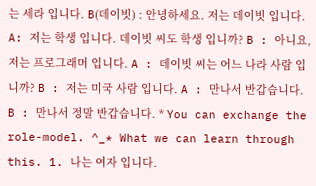는 세라 입니다. B(데이빗) : 안녕하세요. 저는 데이빗 입니다. A: 저는 학생 입니다. 데이빗 씨도 학생 입니까? B : 아니요, 저는 프로그래머 입니다. A : 데이빗 씨는 어느 나라 사람 입니까? B : 저는 미국 사람 입니다. A : 만나서 반갑습니다. B : 만나서 정말 반갑습니다. * You can exchange the role-model. ^_* What we can learn through this. 1. 나는 여자 입니다.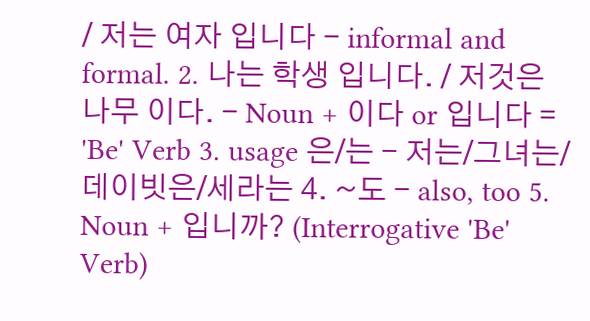/ 저는 여자 입니다 - informal and formal. 2. 나는 학생 입니다. / 저것은 나무 이다. - Noun + 이다 or 입니다 = 'Be' Verb 3. usage 은/는 - 저는/그녀는/데이빗은/세라는 4. ~도 - also, too 5. Noun + 입니까? (Interrogative 'Be' Verb)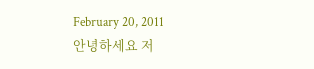February 20, 2011
안녕하세요 저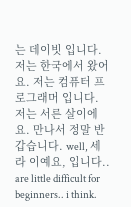는 데이빗 입니다. 저는 한국에서 왔어요. 저는 컴퓨터 프로그래머 입니다. 저는 서른 살이에요. 만나서 정말 반갑습니다. well, 세라 이예요, 입니다.. are little difficult for beginners.. i think.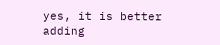yes, it is better adding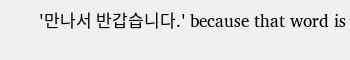'만나서 반갑습니다.' because that word is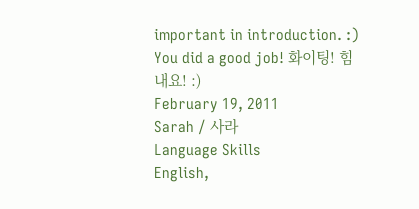important in introduction. :) You did a good job! 화이팅! 힘내요! :)
February 19, 2011
Sarah / 사라
Language Skills
English,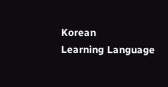Korean
Learning Language